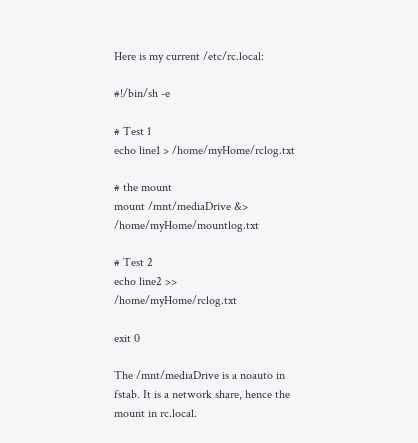Here is my current /etc/rc.local:

#!/bin/sh -e

# Test 1
echo line1 > /home/myHome/rclog.txt

# the mount
mount /mnt/mediaDrive &> /home/myHome/mountlog.txt

# Test 2
echo line2 >> /home/myHome/rclog.txt

exit 0

The /mnt/mediaDrive is a noauto in fstab. It is a network share, hence the mount in rc.local.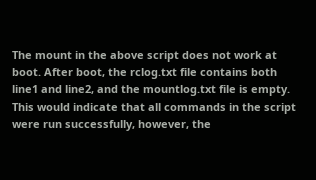The mount in the above script does not work at boot. After boot, the rclog.txt file contains both line1 and line2, and the mountlog.txt file is empty. This would indicate that all commands in the script were run successfully, however, the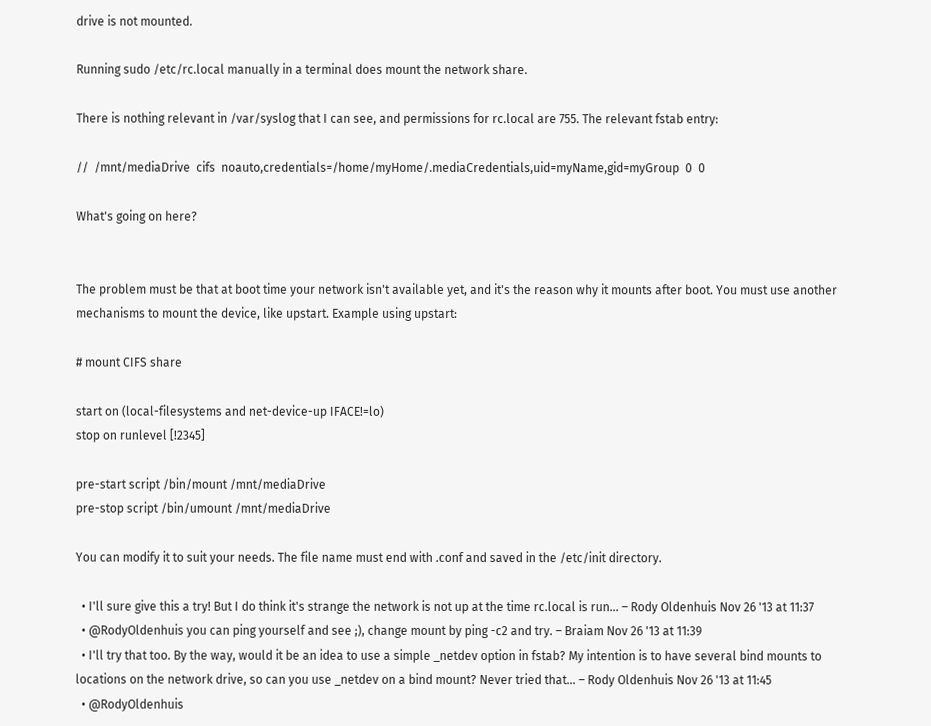drive is not mounted.

Running sudo /etc/rc.local manually in a terminal does mount the network share.

There is nothing relevant in /var/syslog that I can see, and permissions for rc.local are 755. The relevant fstab entry:

//  /mnt/mediaDrive  cifs  noauto,credentials=/home/myHome/.mediaCredentials,uid=myName,gid=myGroup  0  0

What's going on here?


The problem must be that at boot time your network isn't available yet, and it's the reason why it mounts after boot. You must use another mechanisms to mount the device, like upstart. Example using upstart:

# mount CIFS share

start on (local-filesystems and net-device-up IFACE!=lo)
stop on runlevel [!2345]

pre-start script /bin/mount /mnt/mediaDrive
pre-stop script /bin/umount /mnt/mediaDrive

You can modify it to suit your needs. The file name must end with .conf and saved in the /etc/init directory.

  • I'll sure give this a try! But I do think it's strange the network is not up at the time rc.local is run... – Rody Oldenhuis Nov 26 '13 at 11:37
  • @RodyOldenhuis you can ping yourself and see ;), change mount by ping -c2 and try. – Braiam Nov 26 '13 at 11:39
  • I'll try that too. By the way, would it be an idea to use a simple _netdev option in fstab? My intention is to have several bind mounts to locations on the network drive, so can you use _netdev on a bind mount? Never tried that... – Rody Oldenhuis Nov 26 '13 at 11:45
  • @RodyOldenhuis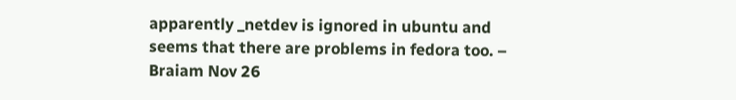apparently _netdev is ignored in ubuntu and seems that there are problems in fedora too. – Braiam Nov 26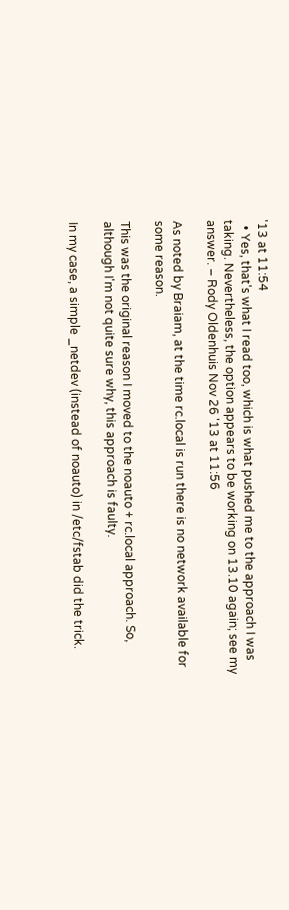'13 at 11:54
  • Yes, that's what I read too, which is what pushed me to the approach I was taking. Nevertheless, the option appears to be working on 13.10 again; see my answer. – Rody Oldenhuis Nov 26 '13 at 11:56

As noted by Braiam, at the time rc.local is run there is no network available for some reason.

This was the original reason I moved to the noauto + rc.local approach. So, although I'm not quite sure why, this approach is faulty.

In my case, a simple _netdev (instead of noauto) in /etc/fstab did the trick.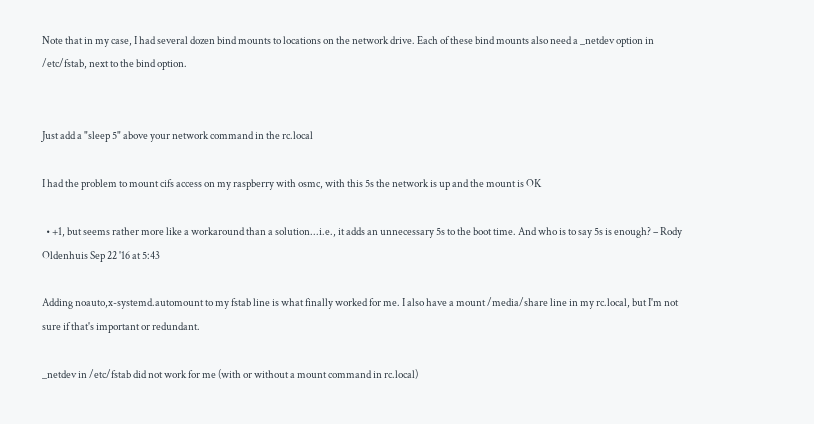Note that in my case, I had several dozen bind mounts to locations on the network drive. Each of these bind mounts also need a _netdev option in /etc/fstab, next to the bind option.


Just add a "sleep 5" above your network command in the rc.local

I had the problem to mount cifs access on my raspberry with osmc, with this 5s the network is up and the mount is OK

  • +1, but seems rather more like a workaround than a solution...i.e., it adds an unnecessary 5s to the boot time. And who is to say 5s is enough? – Rody Oldenhuis Sep 22 '16 at 5:43

Adding noauto,x-systemd.automount to my fstab line is what finally worked for me. I also have a mount /media/share line in my rc.local, but I'm not sure if that's important or redundant.

_netdev in /etc/fstab did not work for me (with or without a mount command in rc.local)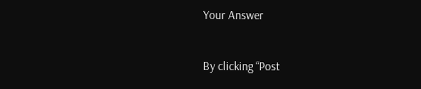Your Answer

By clicking “Post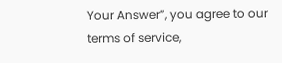Your Answer”, you agree to our terms of service,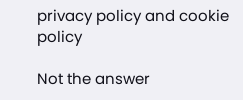privacy policy and cookie policy

Not the answer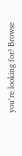you're looking for? Browse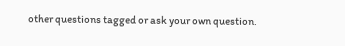other questions tagged or ask your own question.